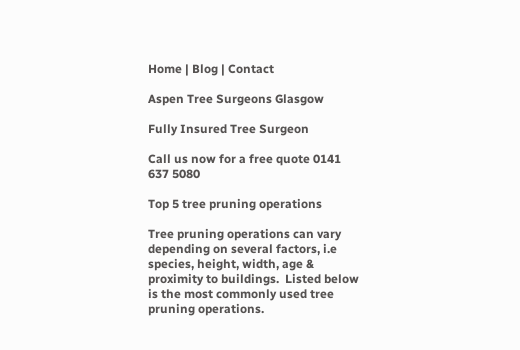Home | Blog | Contact

Aspen Tree Surgeons Glasgow

Fully Insured Tree Surgeon

Call us now for a free quote 0141 637 5080

Top 5 tree pruning operations

Tree pruning operations can vary depending on several factors, i.e species, height, width, age & proximity to buildings.  Listed below is the most commonly used tree pruning operations.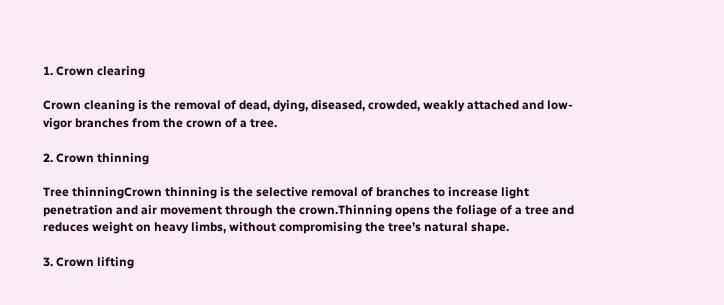1. Crown clearing

Crown cleaning is the removal of dead, dying, diseased, crowded, weakly attached and low-vigor branches from the crown of a tree.

2. Crown thinning

Tree thinningCrown thinning is the selective removal of branches to increase light penetration and air movement through the crown.Thinning opens the foliage of a tree and reduces weight on heavy limbs, without compromising the tree’s natural shape.

3. Crown lifting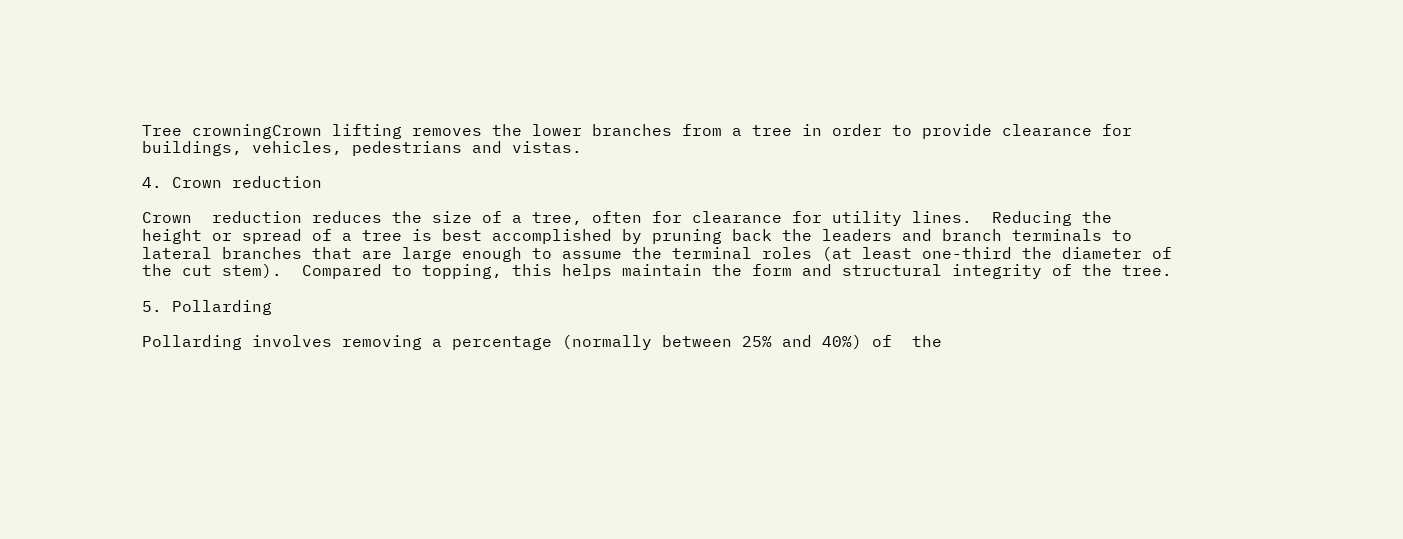Tree crowningCrown lifting removes the lower branches from a tree in order to provide clearance for buildings, vehicles, pedestrians and vistas.

4. Crown reduction

Crown  reduction reduces the size of a tree, often for clearance for utility lines.  Reducing the height or spread of a tree is best accomplished by pruning back the leaders and branch terminals to lateral branches that are large enough to assume the terminal roles (at least one-third the diameter of the cut stem).  Compared to topping, this helps maintain the form and structural integrity of the tree.

5. Pollarding

Pollarding involves removing a percentage (normally between 25% and 40%) of  the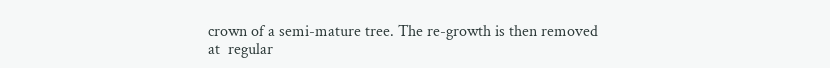crown of a semi-mature tree. The re-growth is then removed at  regular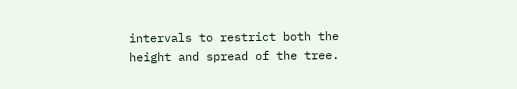intervals to restrict both the height and spread of the tree.